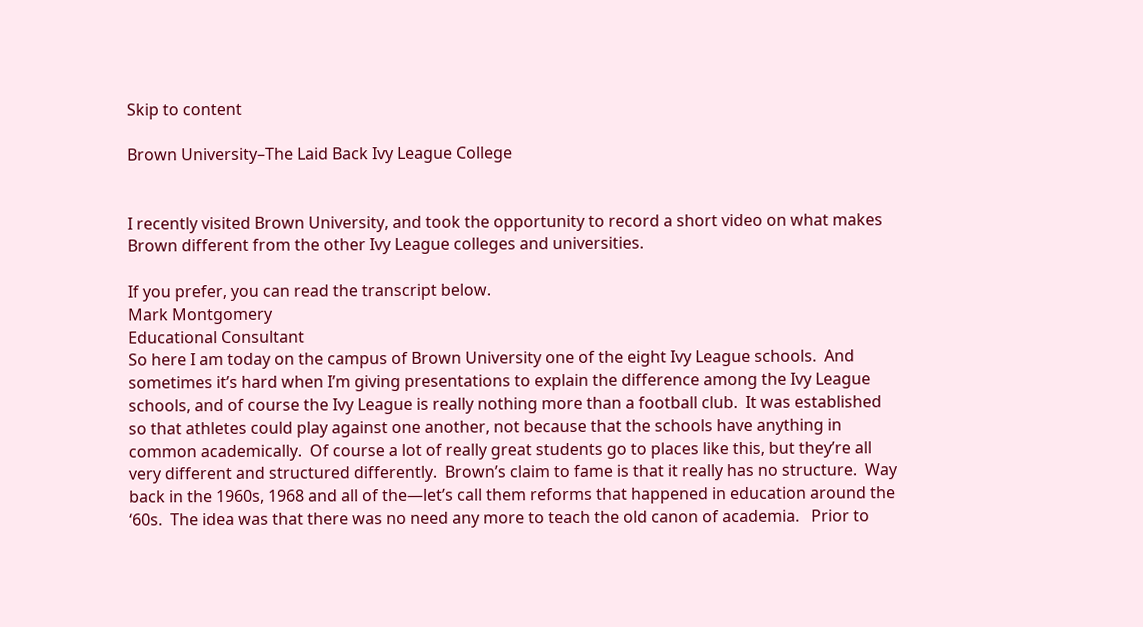Skip to content

Brown University–The Laid Back Ivy League College


I recently visited Brown University, and took the opportunity to record a short video on what makes Brown different from the other Ivy League colleges and universities.

If you prefer, you can read the transcript below.
Mark Montgomery
Educational Consultant
So here I am today on the campus of Brown University one of the eight Ivy League schools.  And sometimes it’s hard when I’m giving presentations to explain the difference among the Ivy League schools, and of course the Ivy League is really nothing more than a football club.  It was established so that athletes could play against one another, not because that the schools have anything in common academically.  Of course a lot of really great students go to places like this, but they’re all very different and structured differently.  Brown’s claim to fame is that it really has no structure.  Way back in the 1960s, 1968 and all of the—let’s call them reforms that happened in education around the ‘60s.  The idea was that there was no need any more to teach the old canon of academia.   Prior to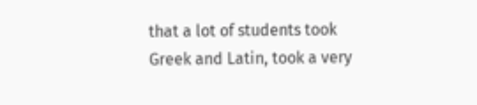that a lot of students took Greek and Latin, took a very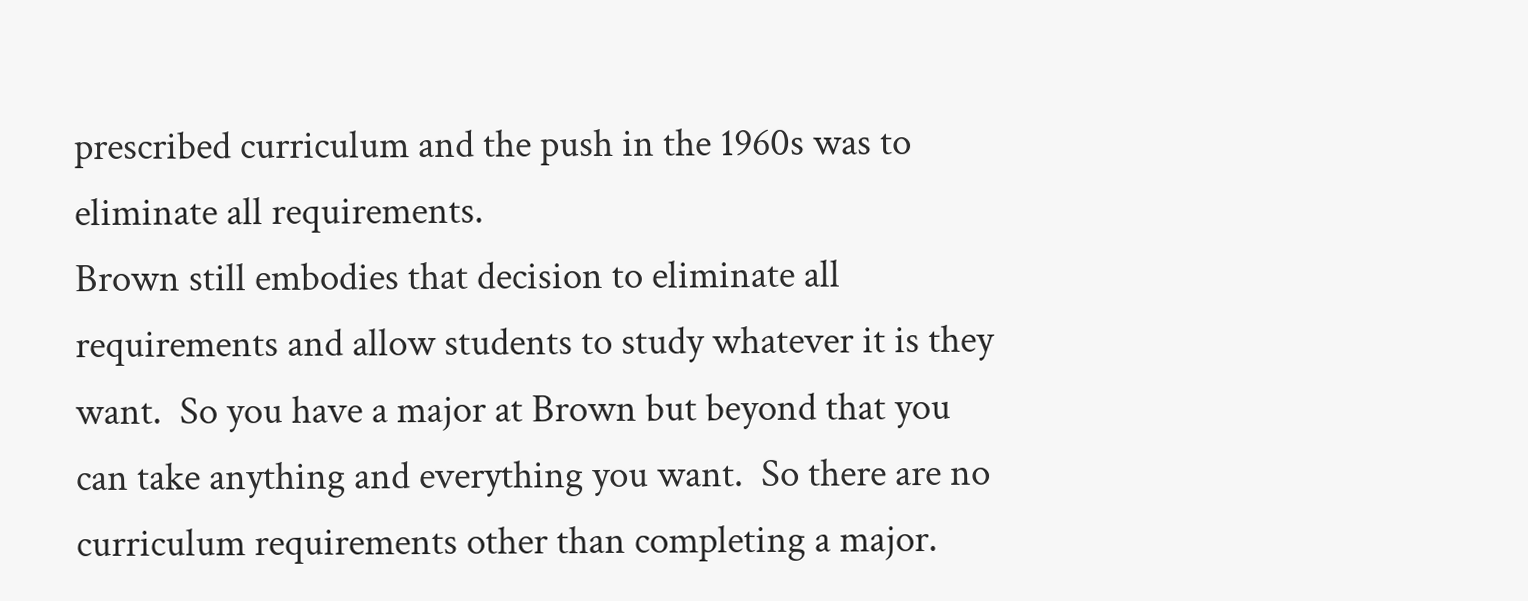prescribed curriculum and the push in the 1960s was to eliminate all requirements.
Brown still embodies that decision to eliminate all requirements and allow students to study whatever it is they want.  So you have a major at Brown but beyond that you can take anything and everything you want.  So there are no curriculum requirements other than completing a major.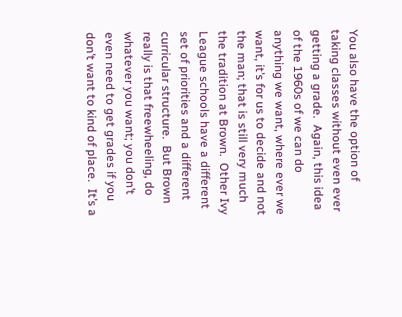You also have the option of taking classes without even ever getting a grade.  Again, this idea of the 1960s of we can do anything we want, where ever we want, it’s for us to decide and not the man; that is still very much the tradition at Brown.  Other Ivy League schools have a different set of priorities and a different curricular structure.  But Brown really is that freewheeling, do whatever you want; you don’t even need to get grades if you don’t want to kind of place.  It’s a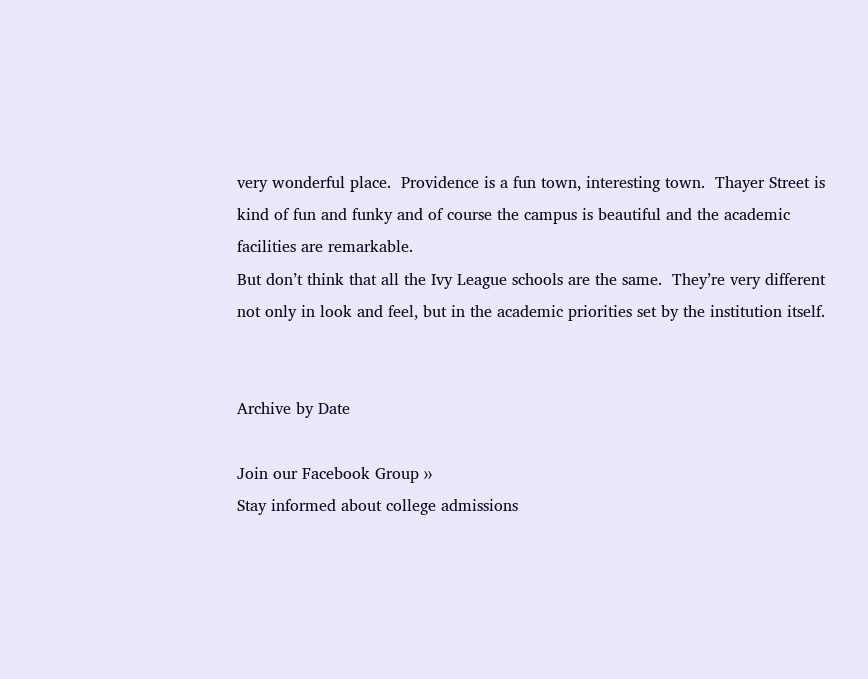very wonderful place.  Providence is a fun town, interesting town.  Thayer Street is kind of fun and funky and of course the campus is beautiful and the academic facilities are remarkable.
But don’t think that all the Ivy League schools are the same.  They’re very different not only in look and feel, but in the academic priorities set by the institution itself.


Archive by Date

Join our Facebook Group ››
Stay informed about college admissions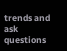trends and ask questions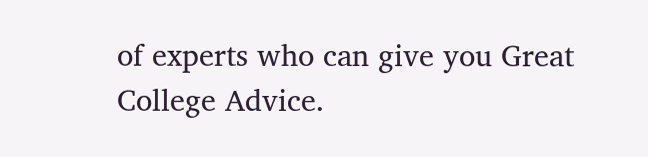of experts who can give you Great College Advice.